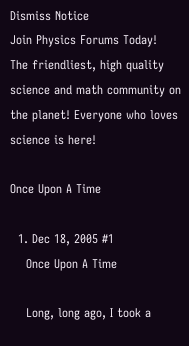Dismiss Notice
Join Physics Forums Today!
The friendliest, high quality science and math community on the planet! Everyone who loves science is here!

Once Upon A Time

  1. Dec 18, 2005 #1
    Once Upon A Time

    Long, long ago, I took a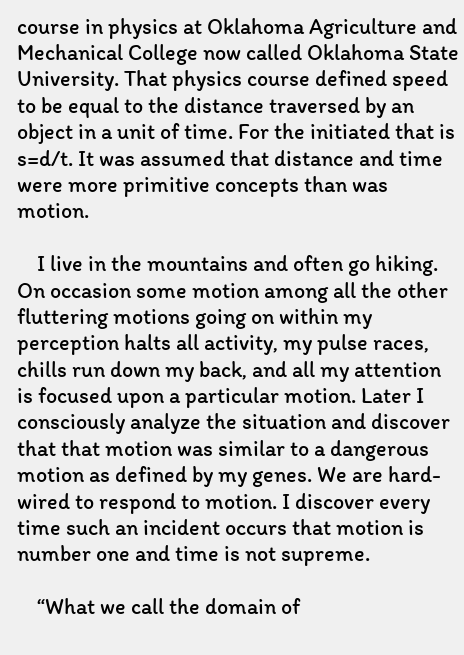course in physics at Oklahoma Agriculture and Mechanical College now called Oklahoma State University. That physics course defined speed to be equal to the distance traversed by an object in a unit of time. For the initiated that is s=d/t. It was assumed that distance and time were more primitive concepts than was motion.

    I live in the mountains and often go hiking. On occasion some motion among all the other fluttering motions going on within my perception halts all activity, my pulse races, chills run down my back, and all my attention is focused upon a particular motion. Later I consciously analyze the situation and discover that that motion was similar to a dangerous motion as defined by my genes. We are hard-wired to respond to motion. I discover every time such an incident occurs that motion is number one and time is not supreme.

    “What we call the domain of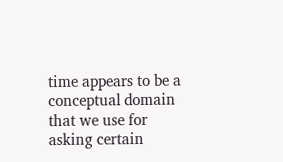time appears to be a conceptual domain that we use for asking certain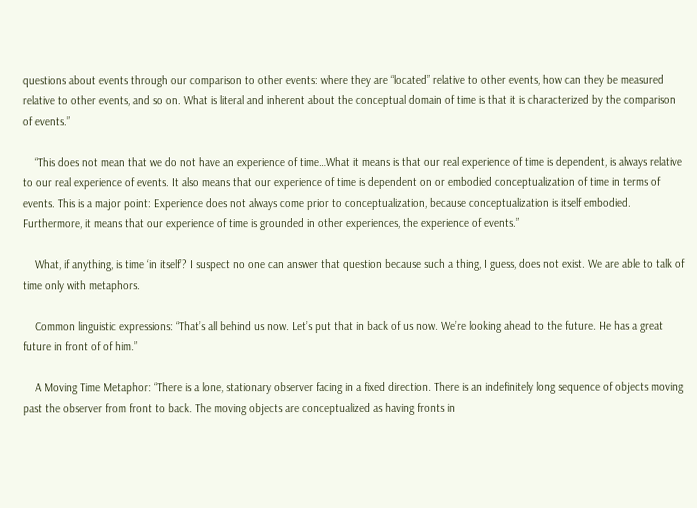questions about events through our comparison to other events: where they are “located” relative to other events, how can they be measured relative to other events, and so on. What is literal and inherent about the conceptual domain of time is that it is characterized by the comparison of events.”

    “This does not mean that we do not have an experience of time…What it means is that our real experience of time is dependent, is always relative to our real experience of events. It also means that our experience of time is dependent on or embodied conceptualization of time in terms of events. This is a major point: Experience does not always come prior to conceptualization, because conceptualization is itself embodied. Furthermore, it means that our experience of time is grounded in other experiences, the experience of events.”

    What, if anything, is time ‘in itself’? I suspect no one can answer that question because such a thing, I guess, does not exist. We are able to talk of time only with metaphors.

    Common linguistic expressions: “That’s all behind us now. Let’s put that in back of us now. We’re looking ahead to the future. He has a great future in front of of him.”

    A Moving Time Metaphor: “There is a lone, stationary observer facing in a fixed direction. There is an indefinitely long sequence of objects moving past the observer from front to back. The moving objects are conceptualized as having fronts in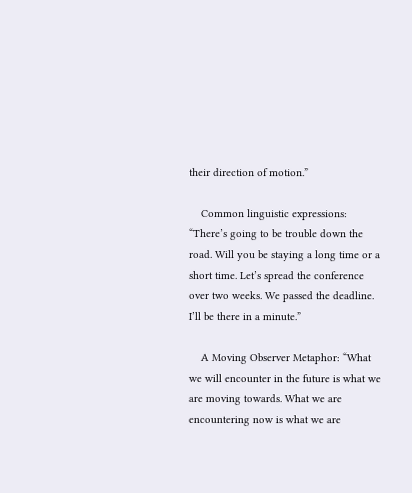their direction of motion.”

    Common linguistic expressions: “There’s going to be trouble down the road. Will you be staying a long time or a short time. Let’s spread the conference over two weeks. We passed the deadline. I’ll be there in a minute.”

    A Moving Observer Metaphor: “What we will encounter in the future is what we are moving towards. What we are encountering now is what we are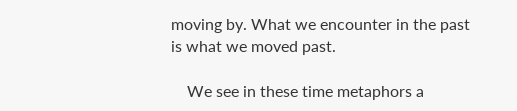moving by. What we encounter in the past is what we moved past.

    We see in these time metaphors a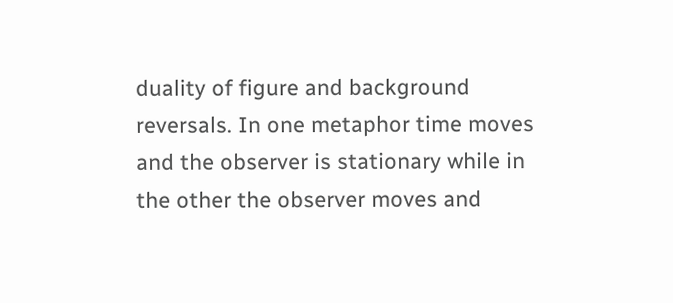duality of figure and background reversals. In one metaphor time moves and the observer is stationary while in the other the observer moves and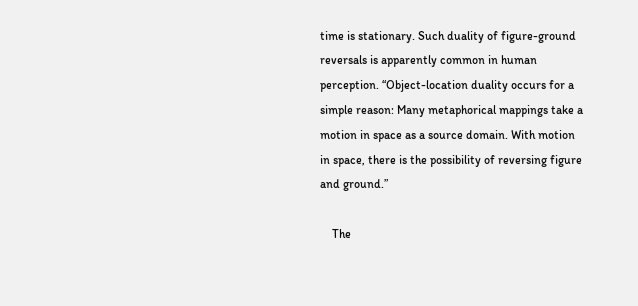time is stationary. Such duality of figure-ground reversals is apparently common in human perception. “Object-location duality occurs for a simple reason: Many metaphorical mappings take a motion in space as a source domain. With motion in space, there is the possibility of reversing figure and ground.”

    The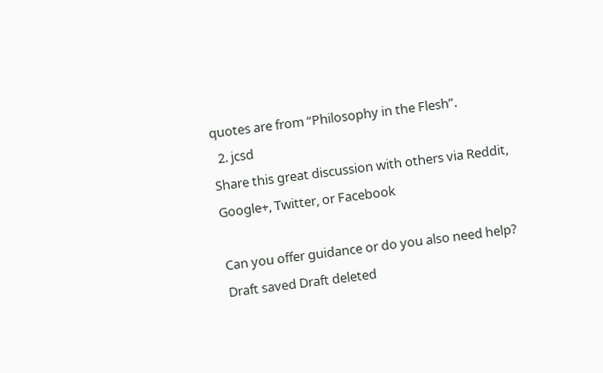quotes are from “Philosophy in the Flesh”.
  2. jcsd
Share this great discussion with others via Reddit, Google+, Twitter, or Facebook

Can you offer guidance or do you also need help?
Draft saved Draft deleted